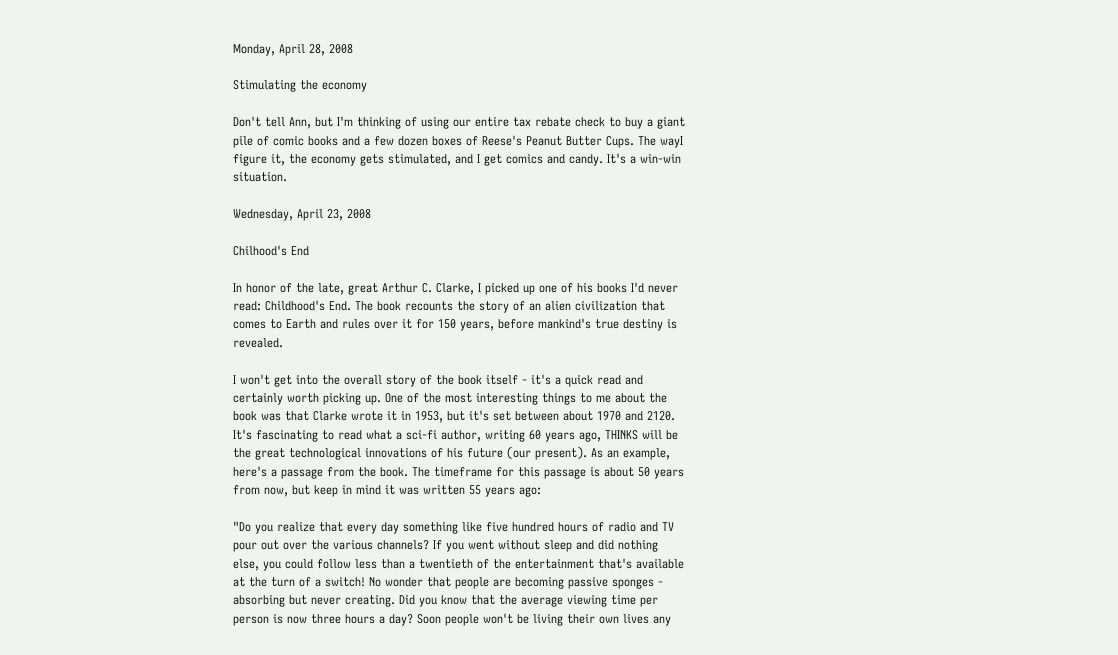Monday, April 28, 2008

Stimulating the economy

Don't tell Ann, but I'm thinking of using our entire tax rebate check to buy a giant pile of comic books and a few dozen boxes of Reese's Peanut Butter Cups. The wayI figure it, the economy gets stimulated, and I get comics and candy. It's a win-win situation.

Wednesday, April 23, 2008

Chilhood's End

In honor of the late, great Arthur C. Clarke, I picked up one of his books I'd never read: Childhood's End. The book recounts the story of an alien civilization that comes to Earth and rules over it for 150 years, before mankind's true destiny is revealed.

I won't get into the overall story of the book itself - it's a quick read and certainly worth picking up. One of the most interesting things to me about the book was that Clarke wrote it in 1953, but it's set between about 1970 and 2120. It's fascinating to read what a sci-fi author, writing 60 years ago, THINKS will be the great technological innovations of his future (our present). As an example, here's a passage from the book. The timeframe for this passage is about 50 years from now, but keep in mind it was written 55 years ago:

"Do you realize that every day something like five hundred hours of radio and TV pour out over the various channels? If you went without sleep and did nothing else, you could follow less than a twentieth of the entertainment that's available at the turn of a switch! No wonder that people are becoming passive sponges - absorbing but never creating. Did you know that the average viewing time per person is now three hours a day? Soon people won't be living their own lives any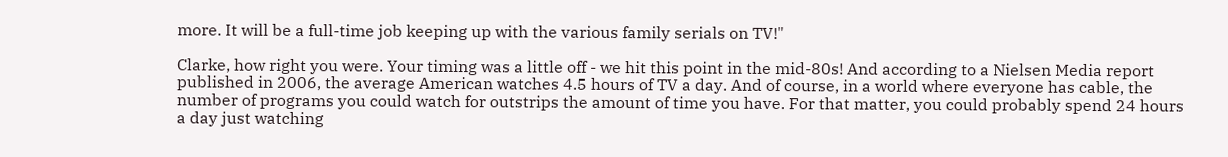more. It will be a full-time job keeping up with the various family serials on TV!"

Clarke, how right you were. Your timing was a little off - we hit this point in the mid-80s! And according to a Nielsen Media report published in 2006, the average American watches 4.5 hours of TV a day. And of course, in a world where everyone has cable, the number of programs you could watch for outstrips the amount of time you have. For that matter, you could probably spend 24 hours a day just watching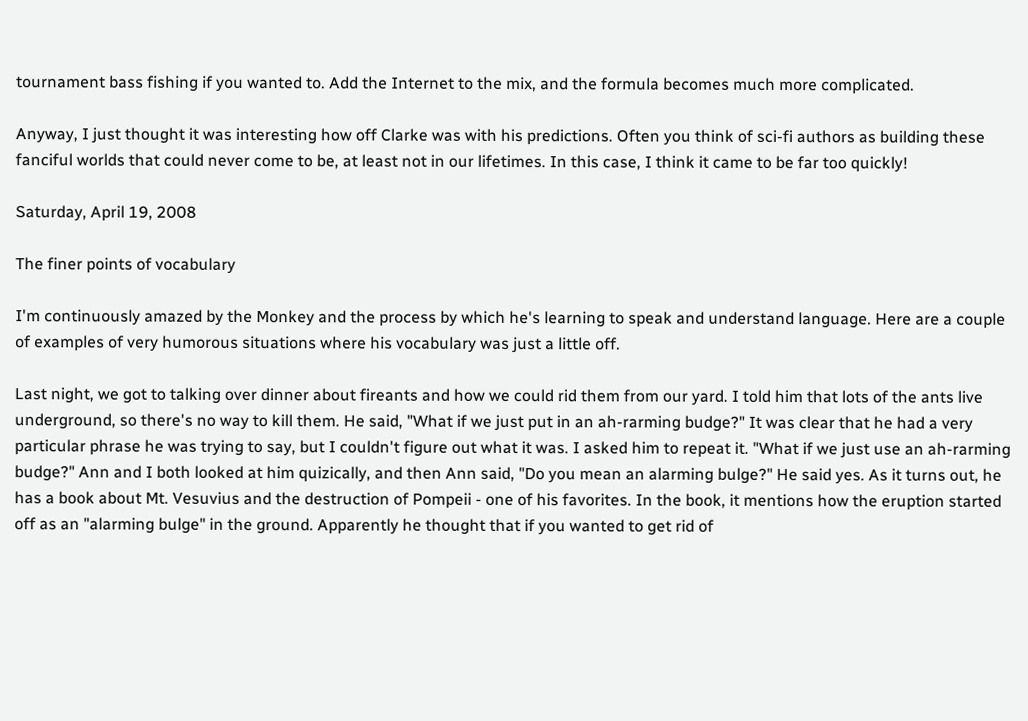tournament bass fishing if you wanted to. Add the Internet to the mix, and the formula becomes much more complicated.

Anyway, I just thought it was interesting how off Clarke was with his predictions. Often you think of sci-fi authors as building these fanciful worlds that could never come to be, at least not in our lifetimes. In this case, I think it came to be far too quickly!

Saturday, April 19, 2008

The finer points of vocabulary

I'm continuously amazed by the Monkey and the process by which he's learning to speak and understand language. Here are a couple of examples of very humorous situations where his vocabulary was just a little off.

Last night, we got to talking over dinner about fireants and how we could rid them from our yard. I told him that lots of the ants live underground, so there's no way to kill them. He said, "What if we just put in an ah-rarming budge?" It was clear that he had a very particular phrase he was trying to say, but I couldn't figure out what it was. I asked him to repeat it. "What if we just use an ah-rarming budge?" Ann and I both looked at him quizically, and then Ann said, "Do you mean an alarming bulge?" He said yes. As it turns out, he has a book about Mt. Vesuvius and the destruction of Pompeii - one of his favorites. In the book, it mentions how the eruption started off as an "alarming bulge" in the ground. Apparently he thought that if you wanted to get rid of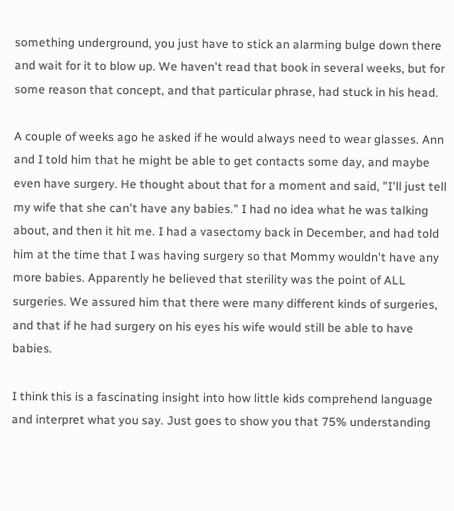something underground, you just have to stick an alarming bulge down there and wait for it to blow up. We haven't read that book in several weeks, but for some reason that concept, and that particular phrase, had stuck in his head.

A couple of weeks ago he asked if he would always need to wear glasses. Ann and I told him that he might be able to get contacts some day, and maybe even have surgery. He thought about that for a moment and said, "I'll just tell my wife that she can't have any babies." I had no idea what he was talking about, and then it hit me. I had a vasectomy back in December, and had told him at the time that I was having surgery so that Mommy wouldn't have any more babies. Apparently he believed that sterility was the point of ALL surgeries. We assured him that there were many different kinds of surgeries, and that if he had surgery on his eyes his wife would still be able to have babies.

I think this is a fascinating insight into how little kids comprehend language and interpret what you say. Just goes to show you that 75% understanding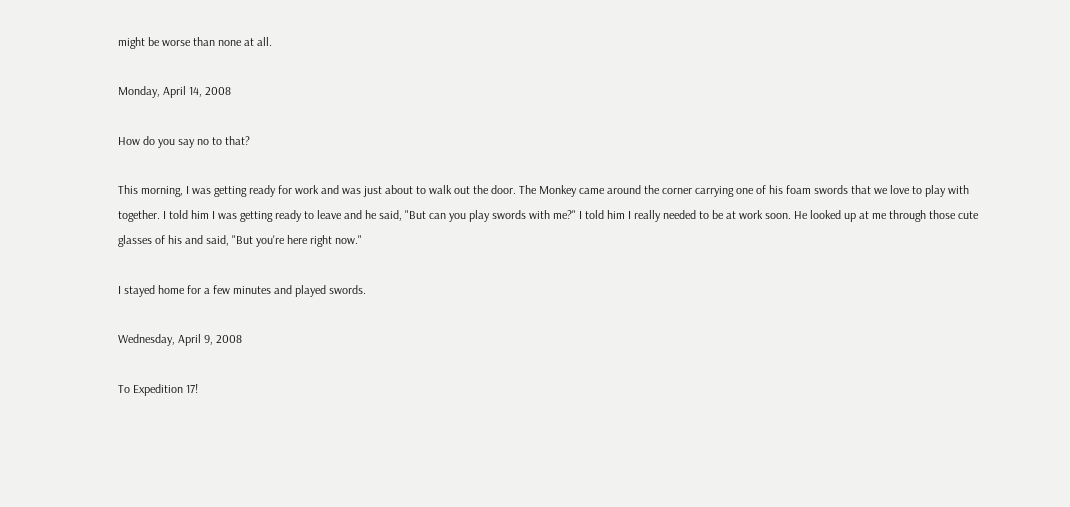might be worse than none at all.

Monday, April 14, 2008

How do you say no to that?

This morning, I was getting ready for work and was just about to walk out the door. The Monkey came around the corner carrying one of his foam swords that we love to play with together. I told him I was getting ready to leave and he said, "But can you play swords with me?" I told him I really needed to be at work soon. He looked up at me through those cute glasses of his and said, "But you're here right now."

I stayed home for a few minutes and played swords.

Wednesday, April 9, 2008

To Expedition 17!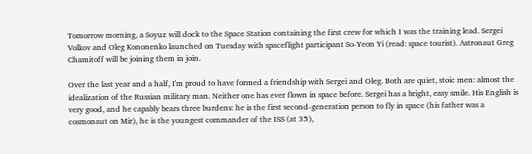Tomorrow morning, a Soyuz will dock to the Space Station containing the first crew for which I was the training lead. Sergei Volkov and Oleg Kononenko launched on Tuesday with spaceflight participant So-Yeon Yi (read: space tourist). Astronaut Greg Chamitoff will be joining them in join.

Over the last year and a half, I'm proud to have formed a friendship with Sergei and Oleg. Both are quiet, stoic men: almost the idealization of the Russian military man. Neither one has ever flown in space before. Sergei has a bright, easy smile. His English is very good, and he capably bears three burdens: he is the first second-generation person to fly in space (his father was a cosmonaut on Mir), he is the youngest commander of the ISS (at 35),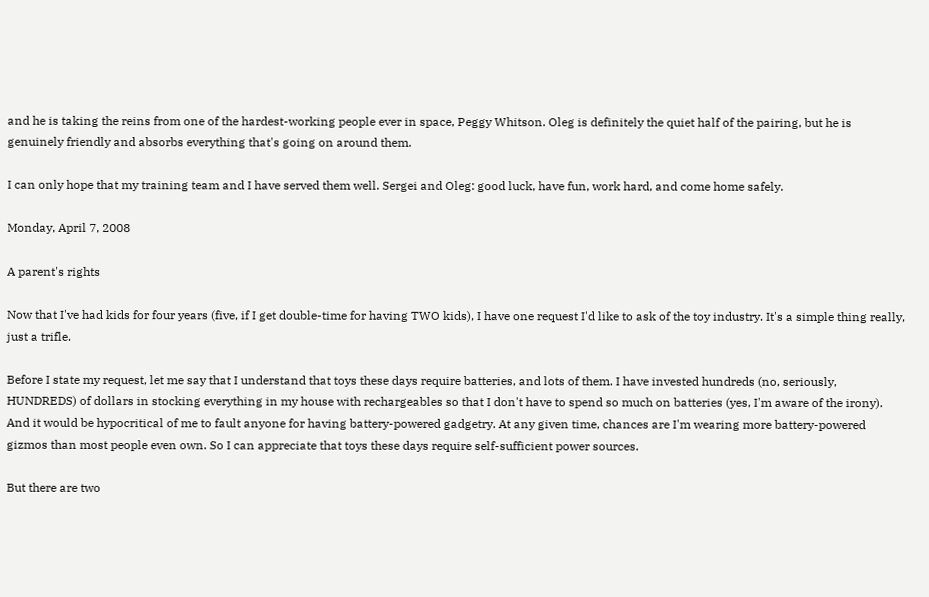and he is taking the reins from one of the hardest-working people ever in space, Peggy Whitson. Oleg is definitely the quiet half of the pairing, but he is genuinely friendly and absorbs everything that's going on around them.

I can only hope that my training team and I have served them well. Sergei and Oleg: good luck, have fun, work hard, and come home safely.

Monday, April 7, 2008

A parent's rights

Now that I've had kids for four years (five, if I get double-time for having TWO kids), I have one request I'd like to ask of the toy industry. It's a simple thing really, just a trifle.

Before I state my request, let me say that I understand that toys these days require batteries, and lots of them. I have invested hundreds (no, seriously, HUNDREDS) of dollars in stocking everything in my house with rechargeables so that I don't have to spend so much on batteries (yes, I'm aware of the irony). And it would be hypocritical of me to fault anyone for having battery-powered gadgetry. At any given time, chances are I'm wearing more battery-powered gizmos than most people even own. So I can appreciate that toys these days require self-sufficient power sources.

But there are two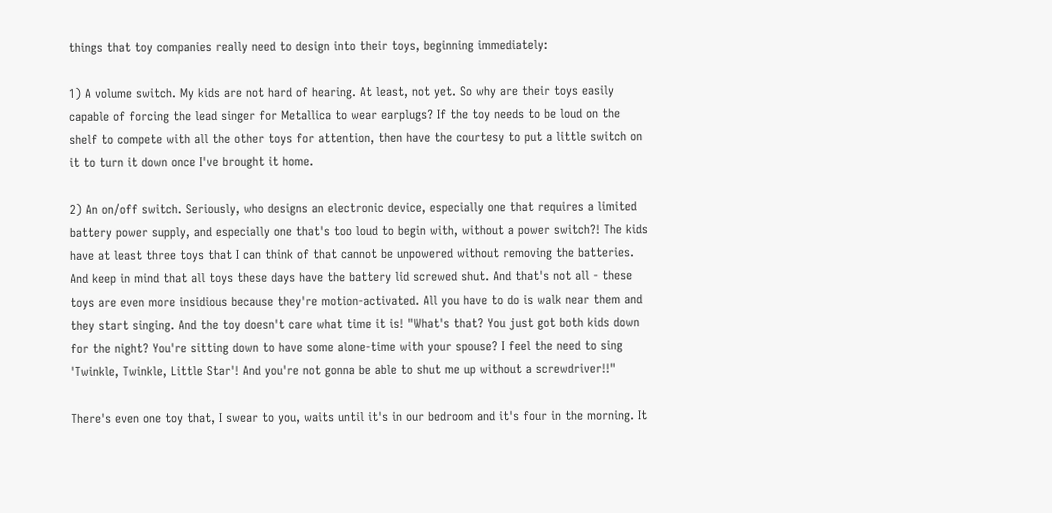things that toy companies really need to design into their toys, beginning immediately:

1) A volume switch. My kids are not hard of hearing. At least, not yet. So why are their toys easily capable of forcing the lead singer for Metallica to wear earplugs? If the toy needs to be loud on the shelf to compete with all the other toys for attention, then have the courtesy to put a little switch on it to turn it down once I've brought it home.

2) An on/off switch. Seriously, who designs an electronic device, especially one that requires a limited battery power supply, and especially one that's too loud to begin with, without a power switch?! The kids have at least three toys that I can think of that cannot be unpowered without removing the batteries. And keep in mind that all toys these days have the battery lid screwed shut. And that's not all - these toys are even more insidious because they're motion-activated. All you have to do is walk near them and they start singing. And the toy doesn't care what time it is! "What's that? You just got both kids down for the night? You're sitting down to have some alone-time with your spouse? I feel the need to sing 'Twinkle, Twinkle, Little Star'! And you're not gonna be able to shut me up without a screwdriver!!"

There's even one toy that, I swear to you, waits until it's in our bedroom and it's four in the morning. It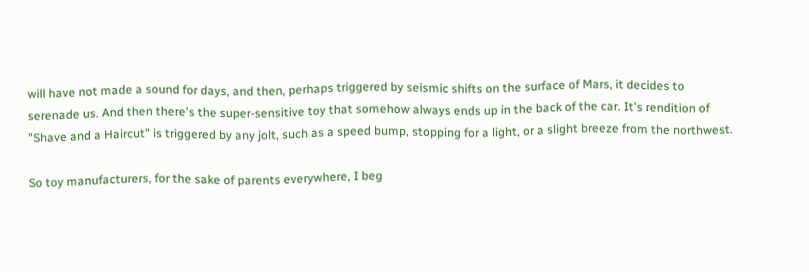will have not made a sound for days, and then, perhaps triggered by seismic shifts on the surface of Mars, it decides to serenade us. And then there's the super-sensitive toy that somehow always ends up in the back of the car. It's rendition of "Shave and a Haircut" is triggered by any jolt, such as a speed bump, stopping for a light, or a slight breeze from the northwest.

So toy manufacturers, for the sake of parents everywhere, I beg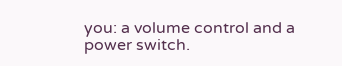you: a volume control and a power switch.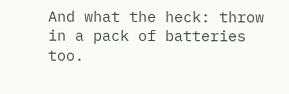And what the heck: throw in a pack of batteries too.